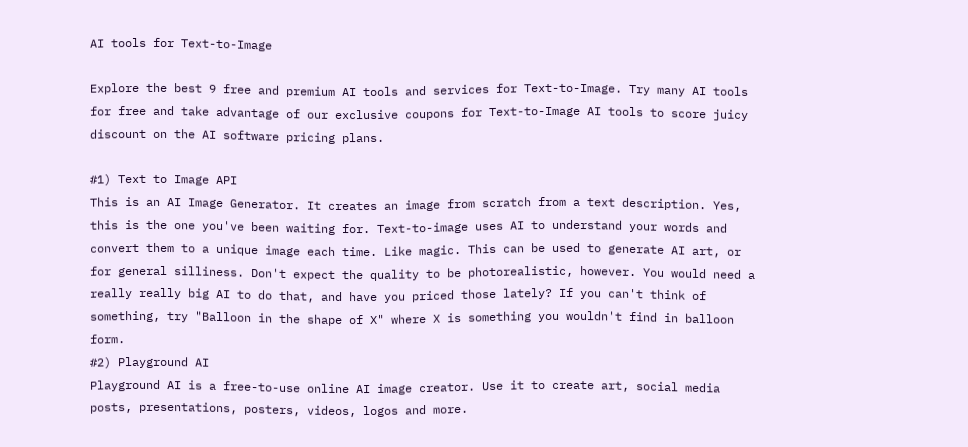AI tools for Text-to-Image

Explore the best 9 free and premium AI tools and services for Text-to-Image. Try many AI tools for free and take advantage of our exclusive coupons for Text-to-Image AI tools to score juicy discount on the AI software pricing plans.

#1) Text to Image API
This is an AI Image Generator. It creates an image from scratch from a text description. Yes, this is the one you've been waiting for. Text-to-image uses AI to understand your words and convert them to a unique image each time. Like magic. This can be used to generate AI art, or for general silliness. Don't expect the quality to be photorealistic, however. You would need a really really big AI to do that, and have you priced those lately? If you can't think of something, try "Balloon in the shape of X" where X is something you wouldn't find in balloon form.
#2) Playground AI
Playground AI is a free-to-use online AI image creator. Use it to create art, social media posts, presentations, posters, videos, logos and more.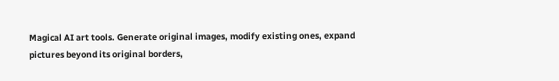Magical AI art tools. Generate original images, modify existing ones, expand pictures beyond its original borders,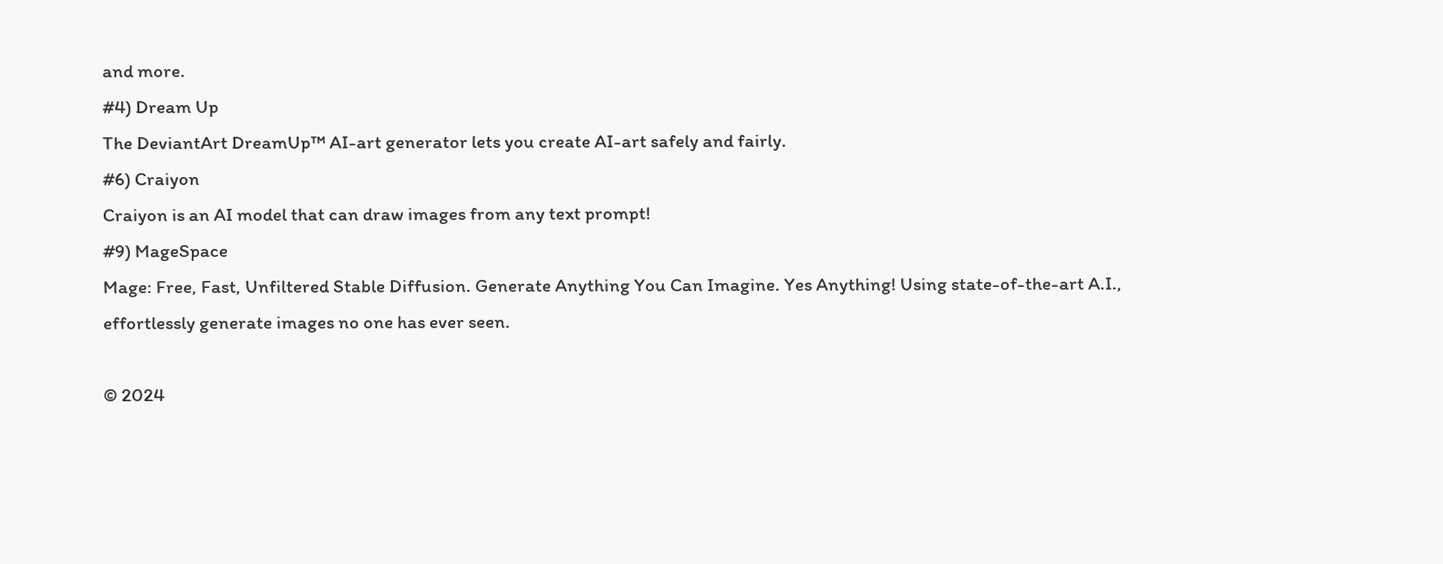and more.
#4) Dream Up
The DeviantArt DreamUp™ AI-art generator lets you create AI-art safely and fairly.
#6) Craiyon
Craiyon is an AI model that can draw images from any text prompt!
#9) MageSpace
Mage: Free, Fast, Unfiltered Stable Diffusion. Generate Anything You Can Imagine. Yes Anything! Using state-of-the-art A.I., effortlessly generate images no one has ever seen.

© 2024